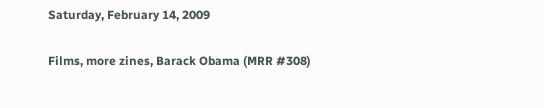Saturday, February 14, 2009

Films, more zines, Barack Obama (MRR #308)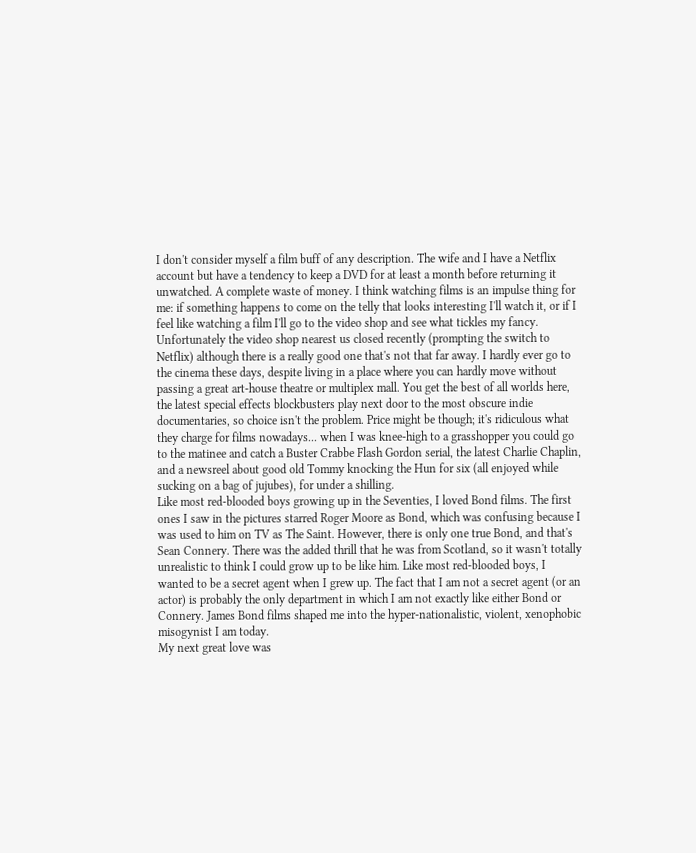I don't consider myself a film buff of any description. The wife and I have a Netflix account but have a tendency to keep a DVD for at least a month before returning it unwatched. A complete waste of money. I think watching films is an impulse thing for me: if something happens to come on the telly that looks interesting I'll watch it, or if I feel like watching a film I'll go to the video shop and see what tickles my fancy. Unfortunately the video shop nearest us closed recently (prompting the switch to Netflix) although there is a really good one that's not that far away. I hardly ever go to the cinema these days, despite living in a place where you can hardly move without passing a great art-house theatre or multiplex mall. You get the best of all worlds here, the latest special effects blockbusters play next door to the most obscure indie documentaries, so choice isn't the problem. Price might be though; it's ridiculous what they charge for films nowadays... when I was knee-high to a grasshopper you could go to the matinee and catch a Buster Crabbe Flash Gordon serial, the latest Charlie Chaplin, and a newsreel about good old Tommy knocking the Hun for six (all enjoyed while sucking on a bag of jujubes), for under a shilling.
Like most red-blooded boys growing up in the Seventies, I loved Bond films. The first ones I saw in the pictures starred Roger Moore as Bond, which was confusing because I was used to him on TV as The Saint. However, there is only one true Bond, and that's Sean Connery. There was the added thrill that he was from Scotland, so it wasn't totally unrealistic to think I could grow up to be like him. Like most red-blooded boys, I wanted to be a secret agent when I grew up. The fact that I am not a secret agent (or an actor) is probably the only department in which I am not exactly like either Bond or Connery. James Bond films shaped me into the hyper-nationalistic, violent, xenophobic misogynist I am today.
My next great love was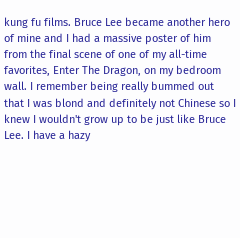kung fu films. Bruce Lee became another hero of mine and I had a massive poster of him from the final scene of one of my all-time favorites, Enter The Dragon, on my bedroom wall. I remember being really bummed out that I was blond and definitely not Chinese so I knew I wouldn't grow up to be just like Bruce Lee. I have a hazy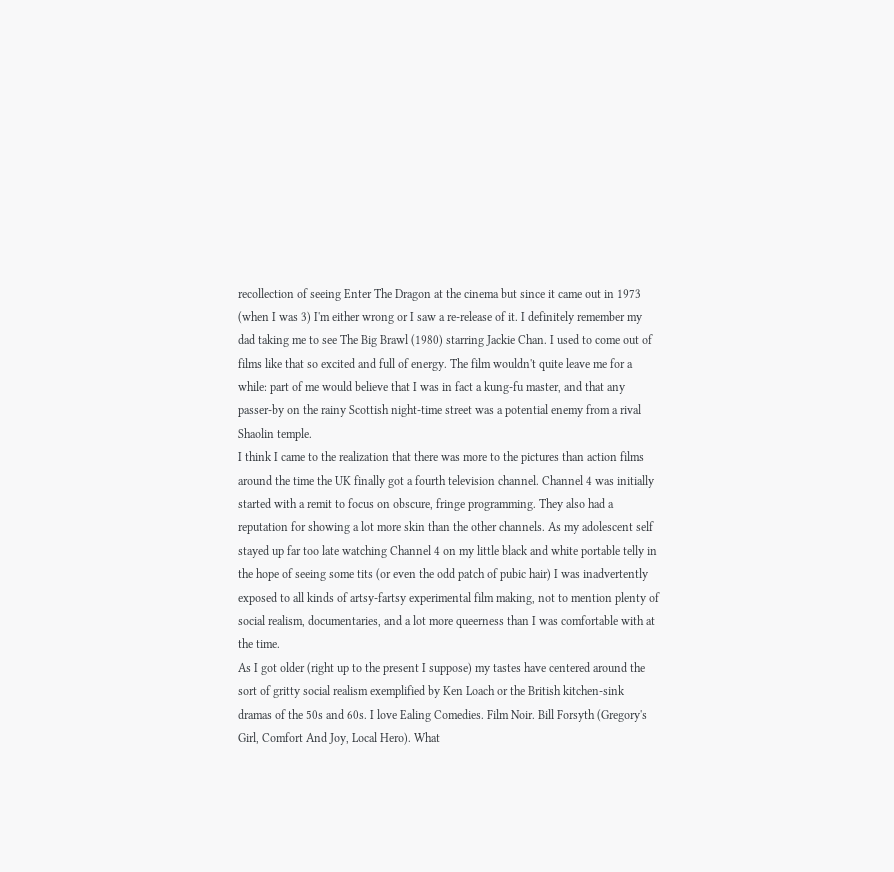recollection of seeing Enter The Dragon at the cinema but since it came out in 1973 (when I was 3) I'm either wrong or I saw a re-release of it. I definitely remember my dad taking me to see The Big Brawl (1980) starring Jackie Chan. I used to come out of films like that so excited and full of energy. The film wouldn't quite leave me for a while: part of me would believe that I was in fact a kung-fu master, and that any passer-by on the rainy Scottish night-time street was a potential enemy from a rival Shaolin temple.
I think I came to the realization that there was more to the pictures than action films around the time the UK finally got a fourth television channel. Channel 4 was initially started with a remit to focus on obscure, fringe programming. They also had a reputation for showing a lot more skin than the other channels. As my adolescent self stayed up far too late watching Channel 4 on my little black and white portable telly in the hope of seeing some tits (or even the odd patch of pubic hair) I was inadvertently exposed to all kinds of artsy-fartsy experimental film making, not to mention plenty of social realism, documentaries, and a lot more queerness than I was comfortable with at the time.
As I got older (right up to the present I suppose) my tastes have centered around the sort of gritty social realism exemplified by Ken Loach or the British kitchen-sink dramas of the 50s and 60s. I love Ealing Comedies. Film Noir. Bill Forsyth (Gregory's Girl, Comfort And Joy, Local Hero). What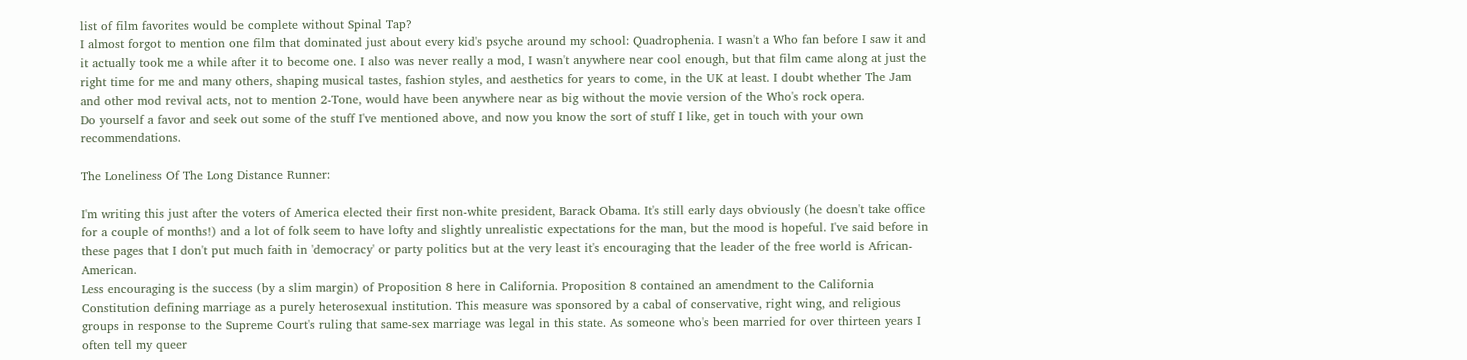list of film favorites would be complete without Spinal Tap?
I almost forgot to mention one film that dominated just about every kid's psyche around my school: Quadrophenia. I wasn't a Who fan before I saw it and it actually took me a while after it to become one. I also was never really a mod, I wasn't anywhere near cool enough, but that film came along at just the right time for me and many others, shaping musical tastes, fashion styles, and aesthetics for years to come, in the UK at least. I doubt whether The Jam and other mod revival acts, not to mention 2-Tone, would have been anywhere near as big without the movie version of the Who's rock opera.
Do yourself a favor and seek out some of the stuff I've mentioned above, and now you know the sort of stuff I like, get in touch with your own recommendations.

The Loneliness Of The Long Distance Runner:

I'm writing this just after the voters of America elected their first non-white president, Barack Obama. It's still early days obviously (he doesn't take office for a couple of months!) and a lot of folk seem to have lofty and slightly unrealistic expectations for the man, but the mood is hopeful. I've said before in these pages that I don't put much faith in 'democracy' or party politics but at the very least it's encouraging that the leader of the free world is African-American.
Less encouraging is the success (by a slim margin) of Proposition 8 here in California. Proposition 8 contained an amendment to the California Constitution defining marriage as a purely heterosexual institution. This measure was sponsored by a cabal of conservative, right wing, and religious groups in response to the Supreme Court's ruling that same-sex marriage was legal in this state. As someone who's been married for over thirteen years I often tell my queer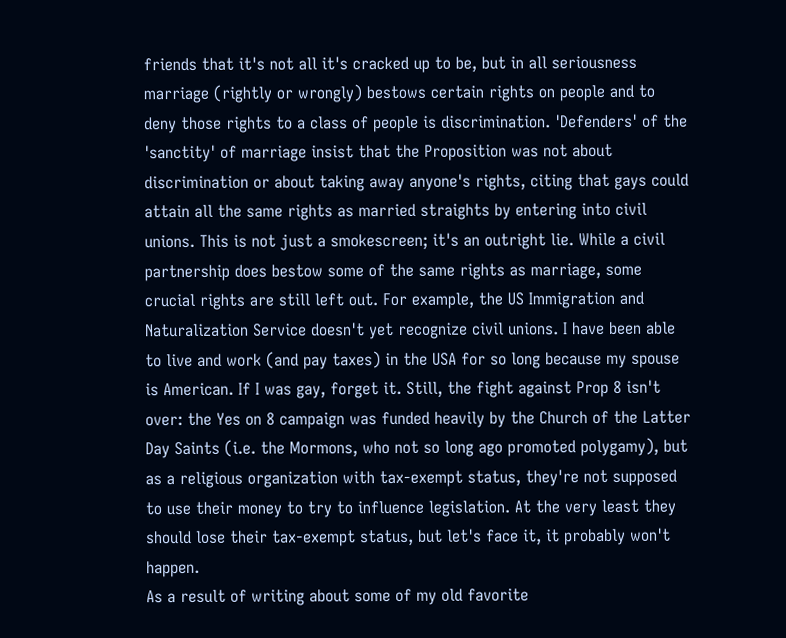friends that it's not all it's cracked up to be, but in all seriousness marriage (rightly or wrongly) bestows certain rights on people and to deny those rights to a class of people is discrimination. 'Defenders' of the 'sanctity' of marriage insist that the Proposition was not about discrimination or about taking away anyone's rights, citing that gays could attain all the same rights as married straights by entering into civil unions. This is not just a smokescreen; it's an outright lie. While a civil partnership does bestow some of the same rights as marriage, some crucial rights are still left out. For example, the US Immigration and Naturalization Service doesn't yet recognize civil unions. I have been able to live and work (and pay taxes) in the USA for so long because my spouse is American. If I was gay, forget it. Still, the fight against Prop 8 isn't over: the Yes on 8 campaign was funded heavily by the Church of the Latter Day Saints (i.e. the Mormons, who not so long ago promoted polygamy), but as a religious organization with tax-exempt status, they're not supposed to use their money to try to influence legislation. At the very least they should lose their tax-exempt status, but let's face it, it probably won't happen.
As a result of writing about some of my old favorite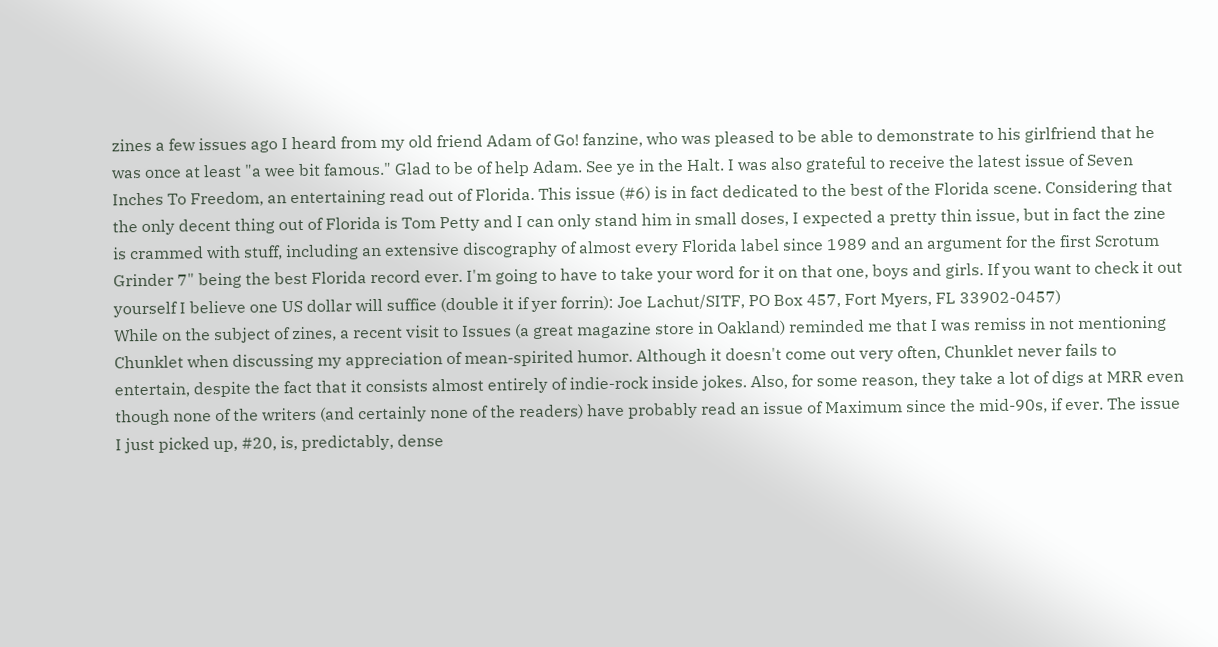zines a few issues ago I heard from my old friend Adam of Go! fanzine, who was pleased to be able to demonstrate to his girlfriend that he was once at least "a wee bit famous." Glad to be of help Adam. See ye in the Halt. I was also grateful to receive the latest issue of Seven Inches To Freedom, an entertaining read out of Florida. This issue (#6) is in fact dedicated to the best of the Florida scene. Considering that the only decent thing out of Florida is Tom Petty and I can only stand him in small doses, I expected a pretty thin issue, but in fact the zine is crammed with stuff, including an extensive discography of almost every Florida label since 1989 and an argument for the first Scrotum Grinder 7" being the best Florida record ever. I'm going to have to take your word for it on that one, boys and girls. If you want to check it out yourself I believe one US dollar will suffice (double it if yer forrin): Joe Lachut/SITF, PO Box 457, Fort Myers, FL 33902-0457)
While on the subject of zines, a recent visit to Issues (a great magazine store in Oakland) reminded me that I was remiss in not mentioning Chunklet when discussing my appreciation of mean-spirited humor. Although it doesn't come out very often, Chunklet never fails to entertain, despite the fact that it consists almost entirely of indie-rock inside jokes. Also, for some reason, they take a lot of digs at MRR even though none of the writers (and certainly none of the readers) have probably read an issue of Maximum since the mid-90s, if ever. The issue I just picked up, #20, is, predictably, dense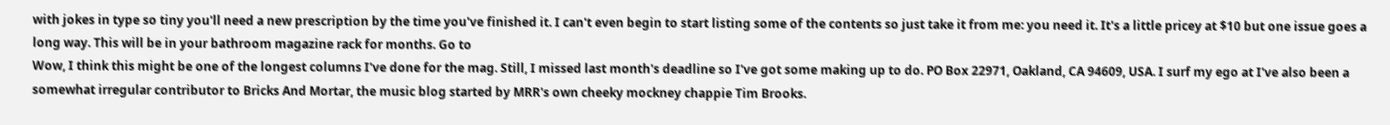with jokes in type so tiny you'll need a new prescription by the time you've finished it. I can't even begin to start listing some of the contents so just take it from me: you need it. It's a little pricey at $10 but one issue goes a long way. This will be in your bathroom magazine rack for months. Go to
Wow, I think this might be one of the longest columns I've done for the mag. Still, I missed last month's deadline so I've got some making up to do. PO Box 22971, Oakland, CA 94609, USA. I surf my ego at I've also been a somewhat irregular contributor to Bricks And Mortar, the music blog started by MRR's own cheeky mockney chappie Tim Brooks.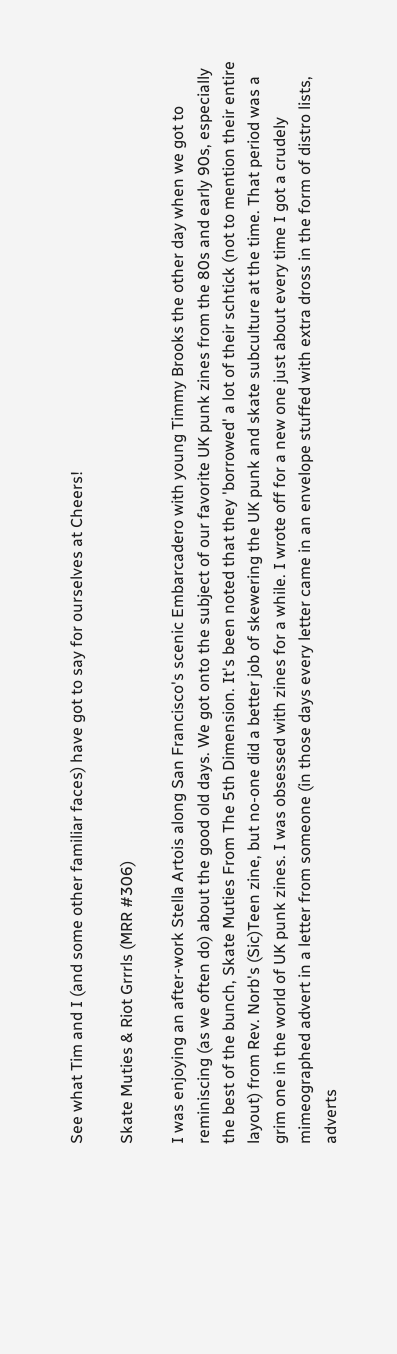See what Tim and I (and some other familiar faces) have got to say for ourselves at Cheers!

Skate Muties & Riot Grrrls (MRR #306)

I was enjoying an after-work Stella Artois along San Francisco's scenic Embarcadero with young Timmy Brooks the other day when we got to reminiscing (as we often do) about the good old days. We got onto the subject of our favorite UK punk zines from the 80s and early 90s, especially the best of the bunch, Skate Muties From The 5th Dimension. It's been noted that they 'borrowed' a lot of their schtick (not to mention their entire layout) from Rev. Norb's (Sic)Teen zine, but no-one did a better job of skewering the UK punk and skate subculture at the time. That period was a grim one in the world of UK punk zines. I was obsessed with zines for a while. I wrote off for a new one just about every time I got a crudely mimeographed advert in a letter from someone (in those days every letter came in an envelope stuffed with extra dross in the form of distro lists, adverts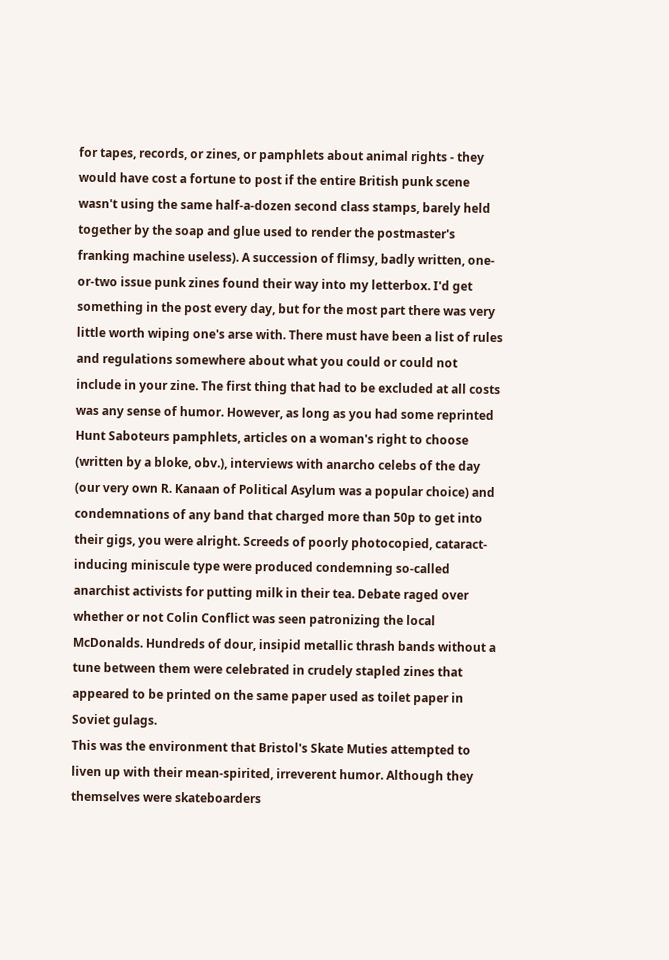for tapes, records, or zines, or pamphlets about animal rights - they would have cost a fortune to post if the entire British punk scene wasn't using the same half-a-dozen second class stamps, barely held together by the soap and glue used to render the postmaster's franking machine useless). A succession of flimsy, badly written, one-or-two issue punk zines found their way into my letterbox. I'd get something in the post every day, but for the most part there was very little worth wiping one's arse with. There must have been a list of rules and regulations somewhere about what you could or could not include in your zine. The first thing that had to be excluded at all costs was any sense of humor. However, as long as you had some reprinted Hunt Saboteurs pamphlets, articles on a woman's right to choose (written by a bloke, obv.), interviews with anarcho celebs of the day (our very own R. Kanaan of Political Asylum was a popular choice) and condemnations of any band that charged more than 50p to get into their gigs, you were alright. Screeds of poorly photocopied, cataract-inducing miniscule type were produced condemning so-called anarchist activists for putting milk in their tea. Debate raged over whether or not Colin Conflict was seen patronizing the local McDonalds. Hundreds of dour, insipid metallic thrash bands without a tune between them were celebrated in crudely stapled zines that appeared to be printed on the same paper used as toilet paper in Soviet gulags.
This was the environment that Bristol's Skate Muties attempted to liven up with their mean-spirited, irreverent humor. Although they themselves were skateboarders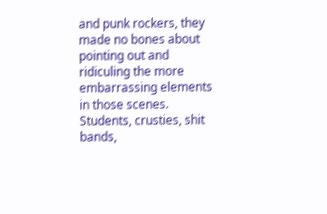and punk rockers, they made no bones about pointing out and ridiculing the more embarrassing elements in those scenes. Students, crusties, shit bands,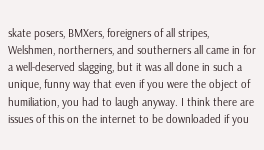skate posers, BMXers, foreigners of all stripes, Welshmen, northerners, and southerners all came in for a well-deserved slagging, but it was all done in such a unique, funny way that even if you were the object of humiliation, you had to laugh anyway. I think there are issues of this on the internet to be downloaded if you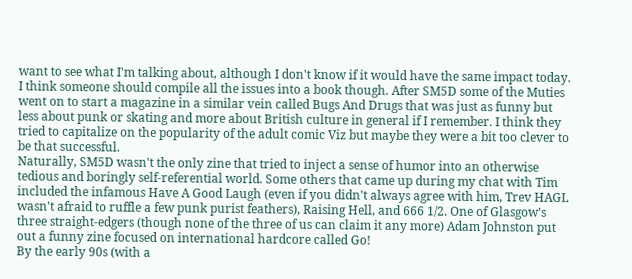want to see what I'm talking about, although I don't know if it would have the same impact today. I think someone should compile all the issues into a book though. After SM5D some of the Muties went on to start a magazine in a similar vein called Bugs And Drugs that was just as funny but less about punk or skating and more about British culture in general if I remember. I think they tried to capitalize on the popularity of the adult comic Viz but maybe they were a bit too clever to be that successful.
Naturally, SM5D wasn't the only zine that tried to inject a sense of humor into an otherwise tedious and boringly self-referential world. Some others that came up during my chat with Tim included the infamous Have A Good Laugh (even if you didn't always agree with him, Trev HAGL wasn't afraid to ruffle a few punk purist feathers), Raising Hell, and 666 1/2. One of Glasgow's three straight-edgers (though none of the three of us can claim it any more) Adam Johnston put out a funny zine focused on international hardcore called Go!
By the early 90s (with a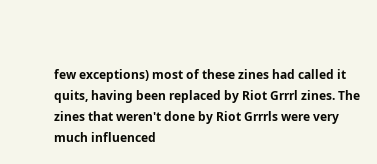few exceptions) most of these zines had called it quits, having been replaced by Riot Grrrl zines. The zines that weren't done by Riot Grrrls were very much influenced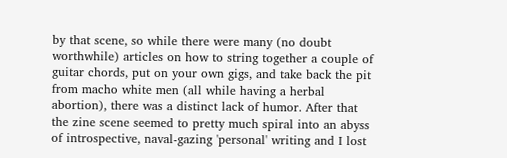by that scene, so while there were many (no doubt worthwhile) articles on how to string together a couple of guitar chords, put on your own gigs, and take back the pit from macho white men (all while having a herbal abortion), there was a distinct lack of humor. After that the zine scene seemed to pretty much spiral into an abyss of introspective, naval-gazing 'personal' writing and I lost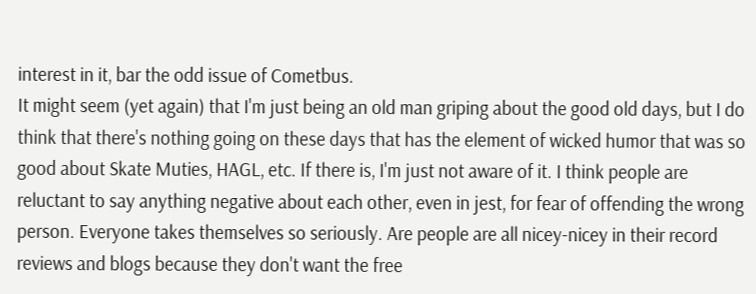interest in it, bar the odd issue of Cometbus.
It might seem (yet again) that I'm just being an old man griping about the good old days, but I do think that there's nothing going on these days that has the element of wicked humor that was so good about Skate Muties, HAGL, etc. If there is, I'm just not aware of it. I think people are reluctant to say anything negative about each other, even in jest, for fear of offending the wrong person. Everyone takes themselves so seriously. Are people are all nicey-nicey in their record reviews and blogs because they don't want the free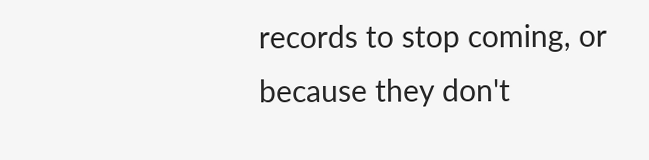records to stop coming, or because they don't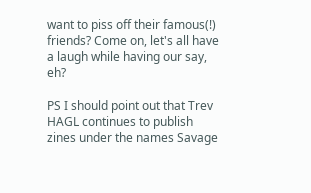want to piss off their famous(!) friends? Come on, let's all have a laugh while having our say, eh?

PS I should point out that Trev HAGL continues to publish zines under the names Savage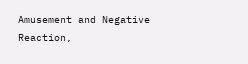Amusement and Negative Reaction,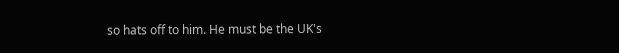so hats off to him. He must be the UK's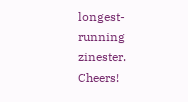longest-running zinester. Cheers!